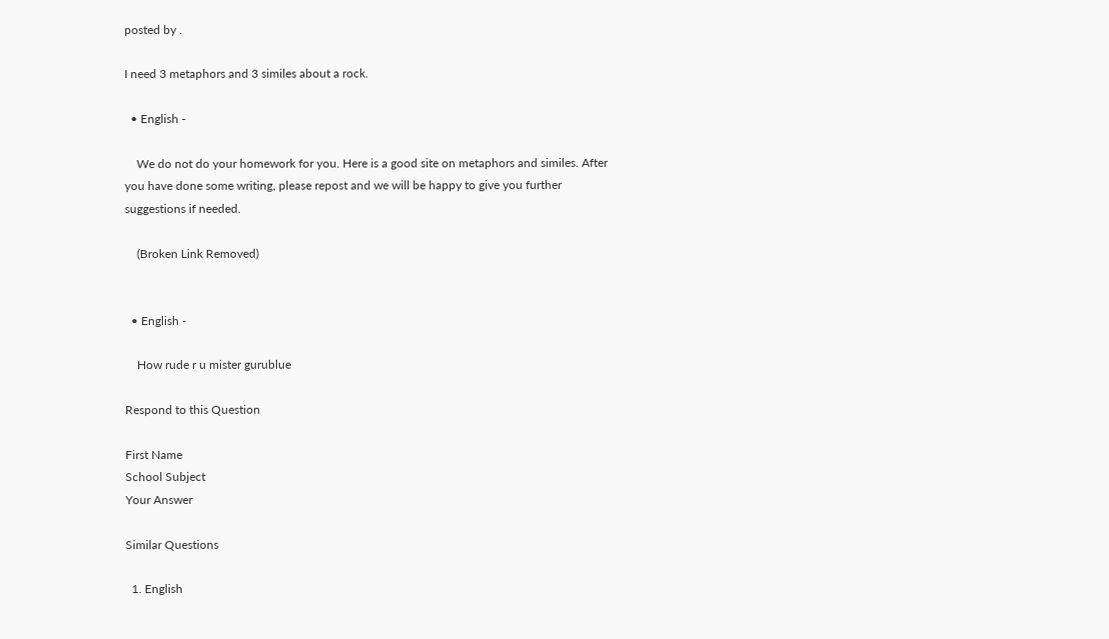posted by .

I need 3 metaphors and 3 similes about a rock.

  • English -

    We do not do your homework for you. Here is a good site on metaphors and similes. After you have done some writing, please repost and we will be happy to give you further suggestions if needed.

    (Broken Link Removed)


  • English -

    How rude r u mister gurublue

Respond to this Question

First Name
School Subject
Your Answer

Similar Questions

  1. English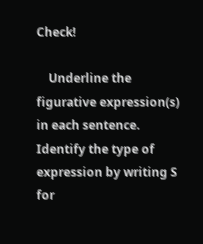Check!

    Underline the figurative expression(s) in each sentence. Identify the type of expression by writing S for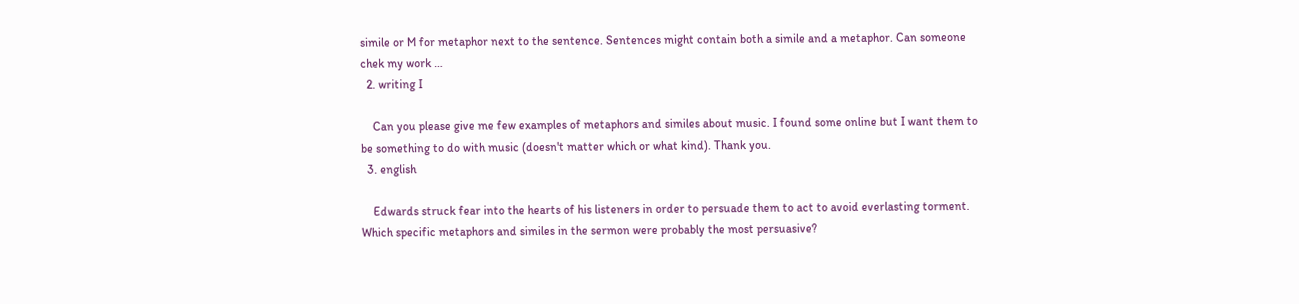simile or M for metaphor next to the sentence. Sentences might contain both a simile and a metaphor. Can someone chek my work …
  2. writing I

    Can you please give me few examples of metaphors and similes about music. I found some online but I want them to be something to do with music (doesn't matter which or what kind). Thank you.
  3. english

    Edwards struck fear into the hearts of his listeners in order to persuade them to act to avoid everlasting torment. Which specific metaphors and similes in the sermon were probably the most persuasive?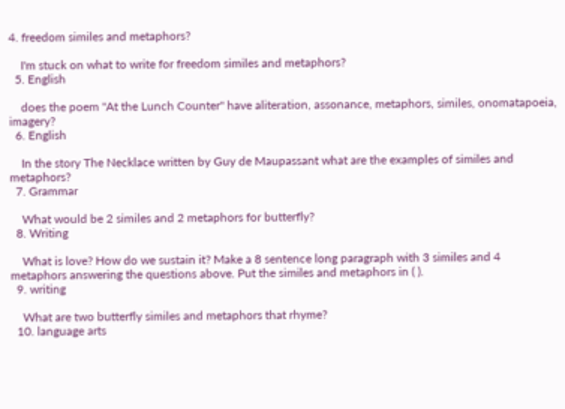4. freedom similes and metaphors?

    I'm stuck on what to write for freedom similes and metaphors?
  5. English

    does the poem "At the Lunch Counter" have aliteration, assonance, metaphors, similes, onomatapoeia, imagery?
  6. English

    In the story The Necklace written by Guy de Maupassant what are the examples of similes and metaphors?
  7. Grammar

    What would be 2 similes and 2 metaphors for butterfly?
  8. Writing

    What is love? How do we sustain it? Make a 8 sentence long paragraph with 3 similes and 4 metaphors answering the questions above. Put the similes and metaphors in ( ).
  9. writing

    What are two butterfly similes and metaphors that rhyme?
  10. language arts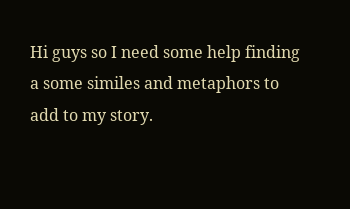Hi guys so I need some help finding a some similes and metaphors to add to my story.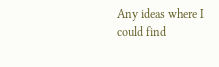Any ideas where I could find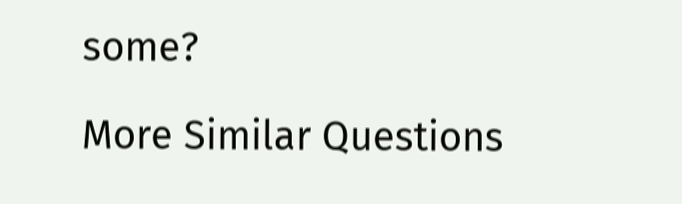some?

More Similar Questions